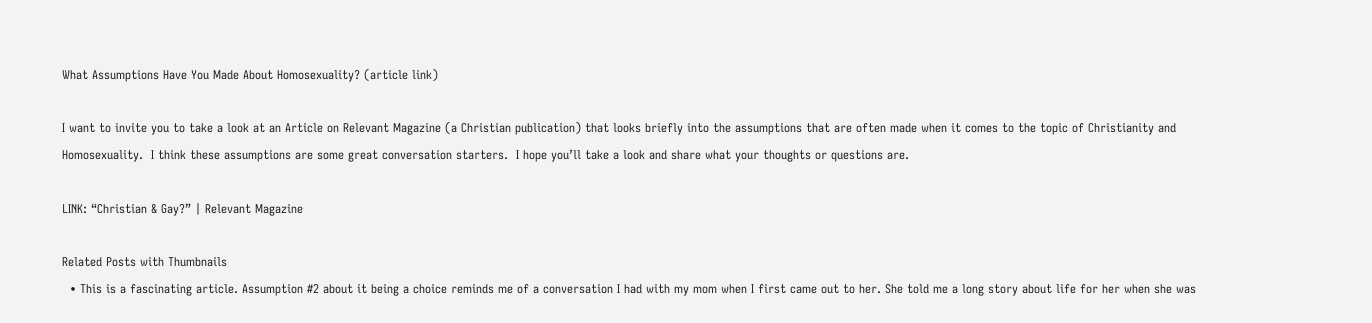What Assumptions Have You Made About Homosexuality? (article link)

I want to invite you to take a look at an Article on Relevant Magazine (a Christian publication) that looks briefly into the assumptions that are often made when it comes to the topic of Christianity and Homosexuality.  I think these assumptions are some great conversation starters.  I hope you’ll take a look and share what your thoughts or questions are.

LINK: “Christian & Gay?” | Relevant Magazine

Related Posts with Thumbnails
  • This is a fascinating article. Assumption #2 about it being a choice reminds me of a conversation I had with my mom when I first came out to her. She told me a long story about life for her when she was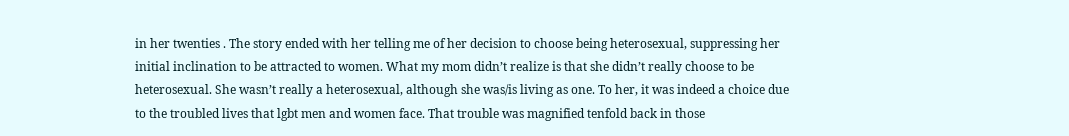in her twenties . The story ended with her telling me of her decision to choose being heterosexual, suppressing her initial inclination to be attracted to women. What my mom didn’t realize is that she didn’t really choose to be heterosexual. She wasn’t really a heterosexual, although she was/is living as one. To her, it was indeed a choice due to the troubled lives that lgbt men and women face. That trouble was magnified tenfold back in those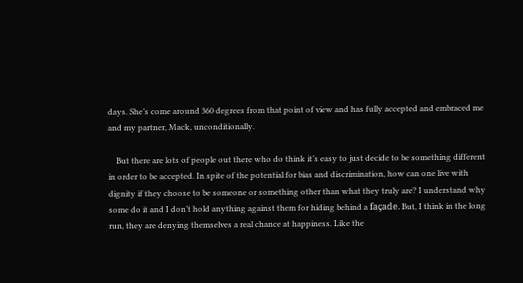days. She’s come around 360 degrees from that point of view and has fully accepted and embraced me and my partner, Mack, unconditionally.

    But there are lots of people out there who do think it’s easy to just decide to be something different in order to be accepted. In spite of the potential for bias and discrimination, how can one live with dignity if they choose to be someone or something other than what they truly are? I understand why some do it and I don’t hold anything against them for hiding behind a façade. But, I think in the long run, they are denying themselves a real chance at happiness. Like the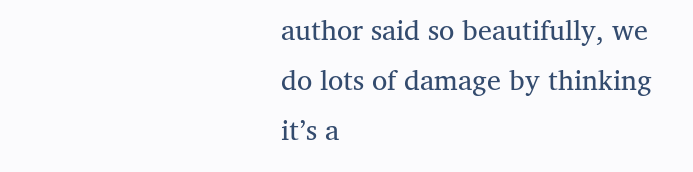author said so beautifully, we do lots of damage by thinking it’s a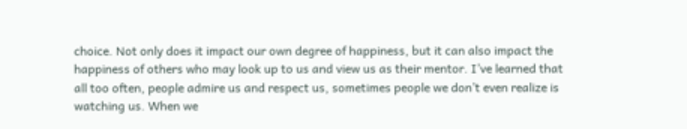choice. Not only does it impact our own degree of happiness, but it can also impact the happiness of others who may look up to us and view us as their mentor. I’ve learned that all too often, people admire us and respect us, sometimes people we don’t even realize is watching us. When we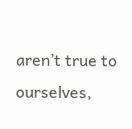aren’t true to ourselves,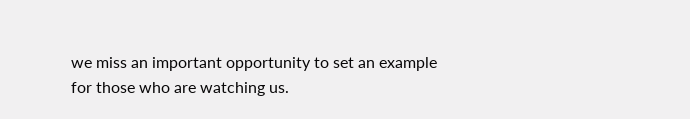we miss an important opportunity to set an example for those who are watching us.